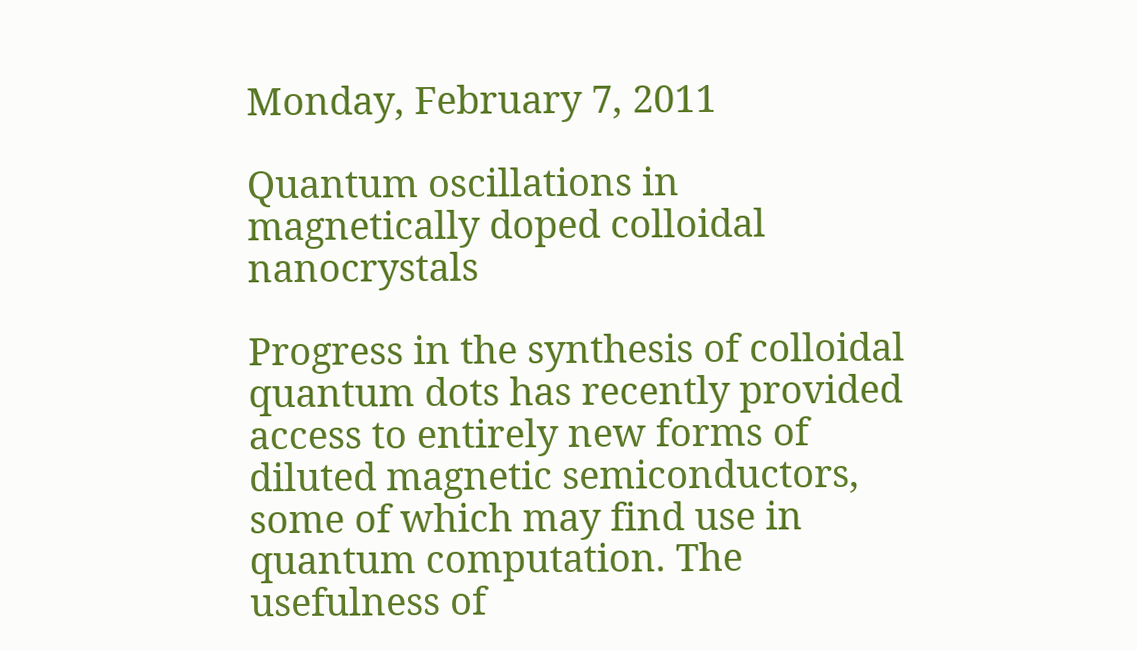Monday, February 7, 2011

Quantum oscillations in magnetically doped colloidal nanocrystals

Progress in the synthesis of colloidal quantum dots has recently provided access to entirely new forms of diluted magnetic semiconductors, some of which may find use in quantum computation. The usefulness of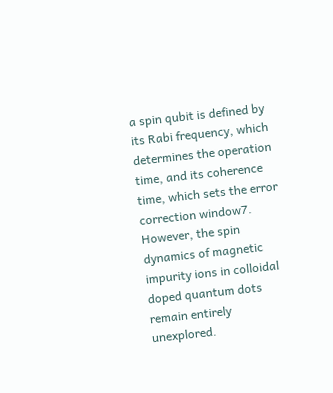a spin qubit is defined by its Rabi frequency, which determines the operation time, and its coherence time, which sets the error correction window7. However, the spin dynamics of magnetic impurity ions in colloidal doped quantum dots remain entirely unexplored.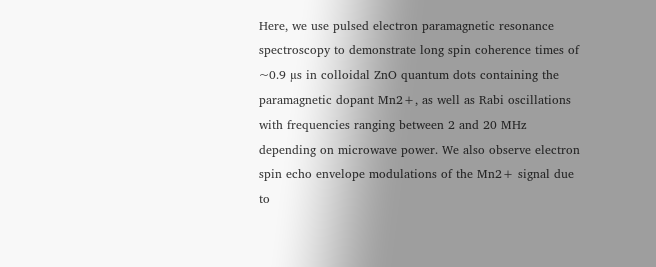Here, we use pulsed electron paramagnetic resonance spectroscopy to demonstrate long spin coherence times of ~0.9 µs in colloidal ZnO quantum dots containing the paramagnetic dopant Mn2+, as well as Rabi oscillations with frequencies ranging between 2 and 20 MHz depending on microwave power. We also observe electron spin echo envelope modulations of the Mn2+ signal due to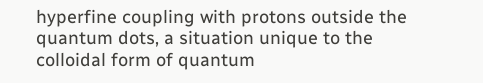hyperfine coupling with protons outside the quantum dots, a situation unique to the colloidal form of quantum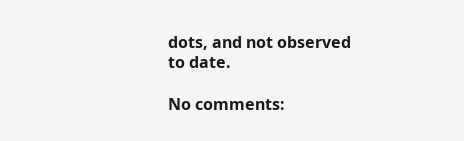dots, and not observed to date.

No comments: